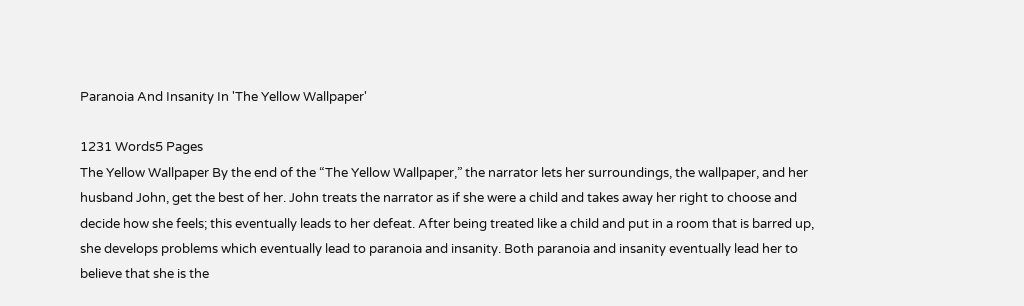Paranoia And Insanity In 'The Yellow Wallpaper'

1231 Words5 Pages
The Yellow Wallpaper By the end of the “The Yellow Wallpaper,” the narrator lets her surroundings, the wallpaper, and her husband John, get the best of her. John treats the narrator as if she were a child and takes away her right to choose and decide how she feels; this eventually leads to her defeat. After being treated like a child and put in a room that is barred up, she develops problems which eventually lead to paranoia and insanity. Both paranoia and insanity eventually lead her to believe that she is the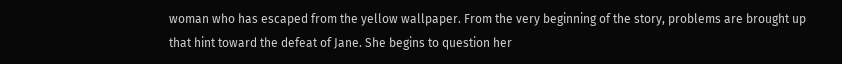woman who has escaped from the yellow wallpaper. From the very beginning of the story, problems are brought up that hint toward the defeat of Jane. She begins to question her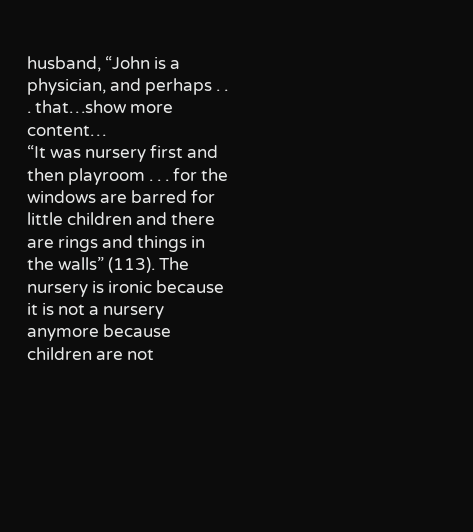husband, “John is a physician, and perhaps . . . that…show more content…
“It was nursery first and then playroom . . . for the windows are barred for little children and there are rings and things in the walls” (113). The nursery is ironic because it is not a nursery anymore because children are not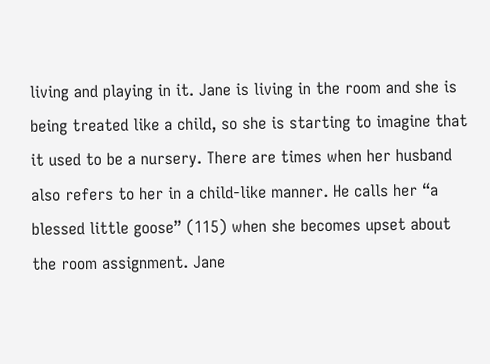living and playing in it. Jane is living in the room and she is being treated like a child, so she is starting to imagine that it used to be a nursery. There are times when her husband also refers to her in a child-like manner. He calls her “a blessed little goose” (115) when she becomes upset about the room assignment. Jane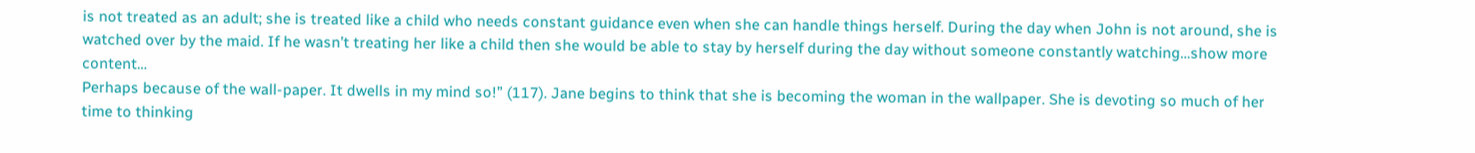is not treated as an adult; she is treated like a child who needs constant guidance even when she can handle things herself. During the day when John is not around, she is watched over by the maid. If he wasn’t treating her like a child then she would be able to stay by herself during the day without someone constantly watching…show more content…
Perhaps because of the wall-paper. It dwells in my mind so!” (117). Jane begins to think that she is becoming the woman in the wallpaper. She is devoting so much of her time to thinking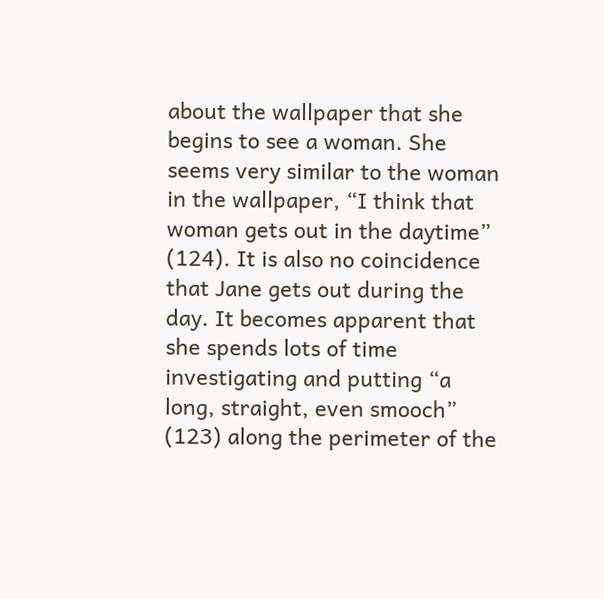about the wallpaper that she begins to see a woman. She seems very similar to the woman in the wallpaper, “I think that woman gets out in the daytime” (124). It is also no coincidence that Jane gets out during the day. It becomes apparent that she spends lots of time investigating and putting “a long, straight, even smooch” (123) along the perimeter of the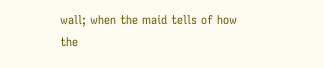wall; when the maid tells of how the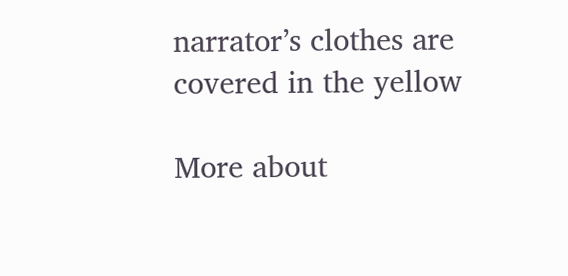narrator’s clothes are covered in the yellow

More about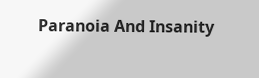Paranoia And Insanity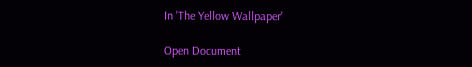In 'The Yellow Wallpaper'

Open Document